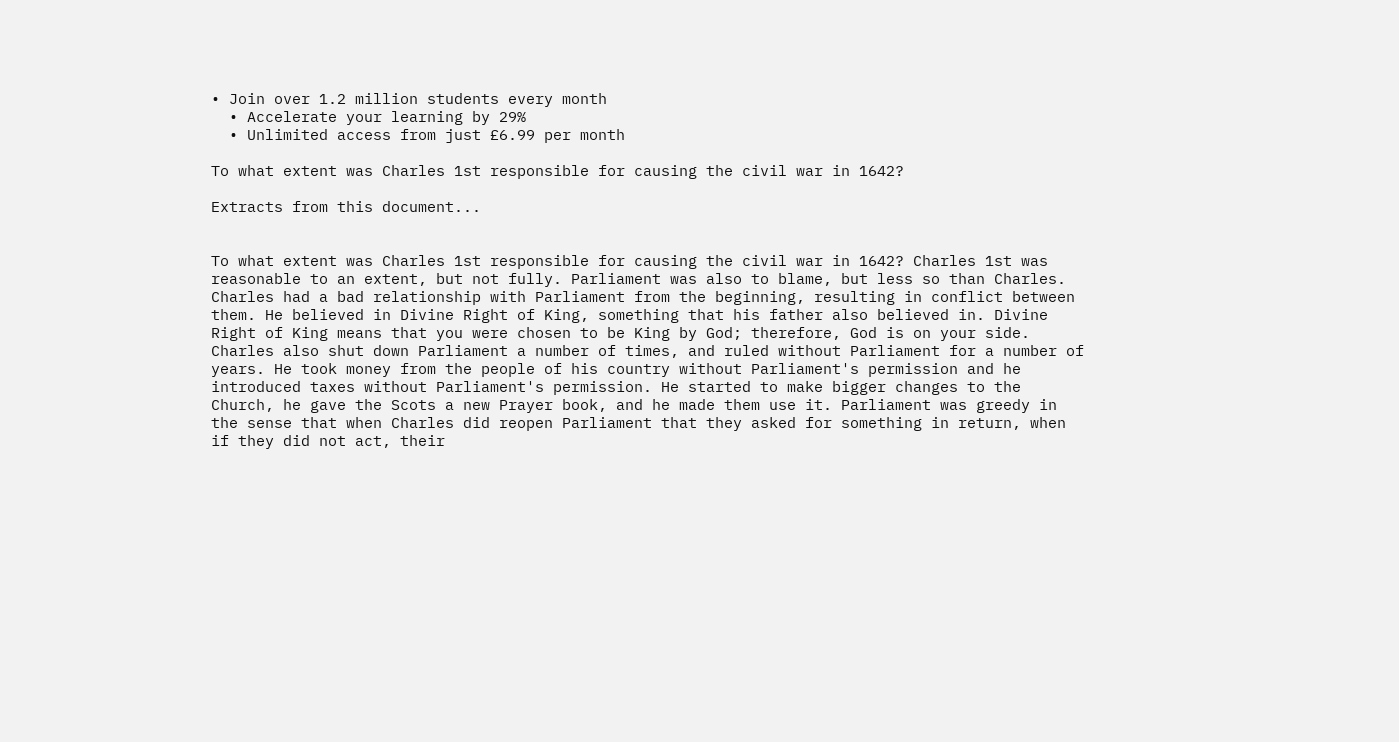• Join over 1.2 million students every month
  • Accelerate your learning by 29%
  • Unlimited access from just £6.99 per month

To what extent was Charles 1st responsible for causing the civil war in 1642?

Extracts from this document...


To what extent was Charles 1st responsible for causing the civil war in 1642? Charles 1st was reasonable to an extent, but not fully. Parliament was also to blame, but less so than Charles. Charles had a bad relationship with Parliament from the beginning, resulting in conflict between them. He believed in Divine Right of King, something that his father also believed in. Divine Right of King means that you were chosen to be King by God; therefore, God is on your side. Charles also shut down Parliament a number of times, and ruled without Parliament for a number of years. He took money from the people of his country without Parliament's permission and he introduced taxes without Parliament's permission. He started to make bigger changes to the Church, he gave the Scots a new Prayer book, and he made them use it. Parliament was greedy in the sense that when Charles did reopen Parliament that they asked for something in return, when if they did not act, their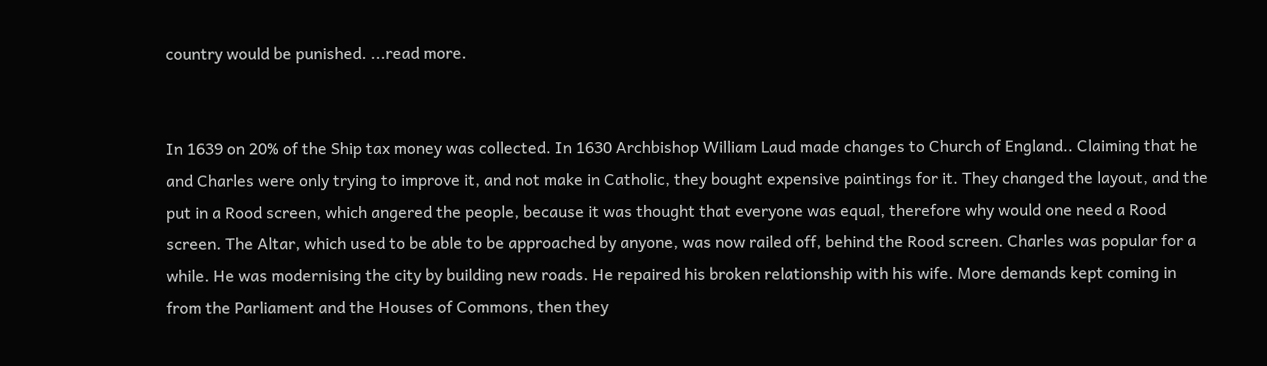country would be punished. ...read more.


In 1639 on 20% of the Ship tax money was collected. In 1630 Archbishop William Laud made changes to Church of England.. Claiming that he and Charles were only trying to improve it, and not make in Catholic, they bought expensive paintings for it. They changed the layout, and the put in a Rood screen, which angered the people, because it was thought that everyone was equal, therefore why would one need a Rood screen. The Altar, which used to be able to be approached by anyone, was now railed off, behind the Rood screen. Charles was popular for a while. He was modernising the city by building new roads. He repaired his broken relationship with his wife. More demands kept coming in from the Parliament and the Houses of Commons, then they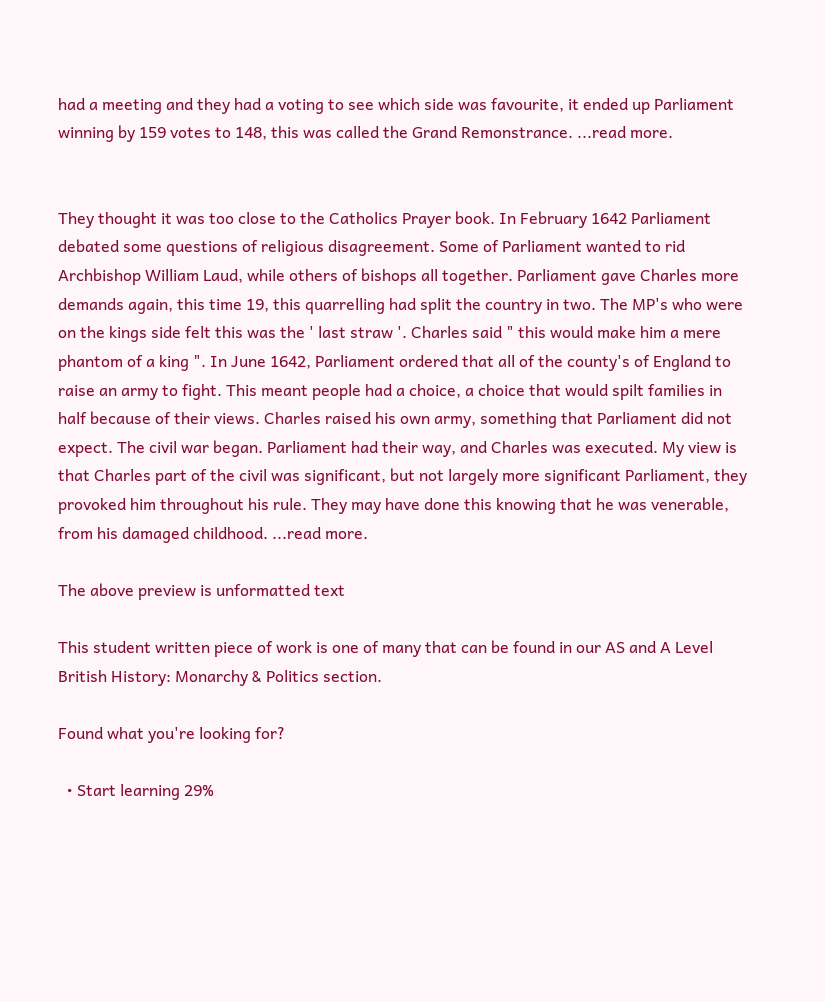had a meeting and they had a voting to see which side was favourite, it ended up Parliament winning by 159 votes to 148, this was called the Grand Remonstrance. ...read more.


They thought it was too close to the Catholics Prayer book. In February 1642 Parliament debated some questions of religious disagreement. Some of Parliament wanted to rid Archbishop William Laud, while others of bishops all together. Parliament gave Charles more demands again, this time 19, this quarrelling had split the country in two. The MP's who were on the kings side felt this was the ' last straw '. Charles said " this would make him a mere phantom of a king ". In June 1642, Parliament ordered that all of the county's of England to raise an army to fight. This meant people had a choice, a choice that would spilt families in half because of their views. Charles raised his own army, something that Parliament did not expect. The civil war began. Parliament had their way, and Charles was executed. My view is that Charles part of the civil was significant, but not largely more significant Parliament, they provoked him throughout his rule. They may have done this knowing that he was venerable, from his damaged childhood. ...read more.

The above preview is unformatted text

This student written piece of work is one of many that can be found in our AS and A Level British History: Monarchy & Politics section.

Found what you're looking for?

  • Start learning 29%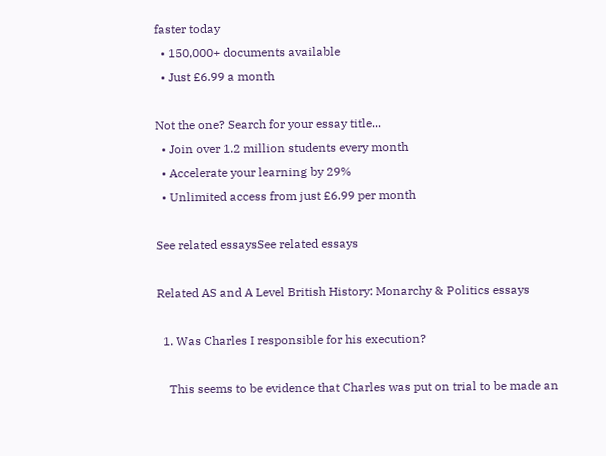faster today
  • 150,000+ documents available
  • Just £6.99 a month

Not the one? Search for your essay title...
  • Join over 1.2 million students every month
  • Accelerate your learning by 29%
  • Unlimited access from just £6.99 per month

See related essaysSee related essays

Related AS and A Level British History: Monarchy & Politics essays

  1. Was Charles I responsible for his execution?

    This seems to be evidence that Charles was put on trial to be made an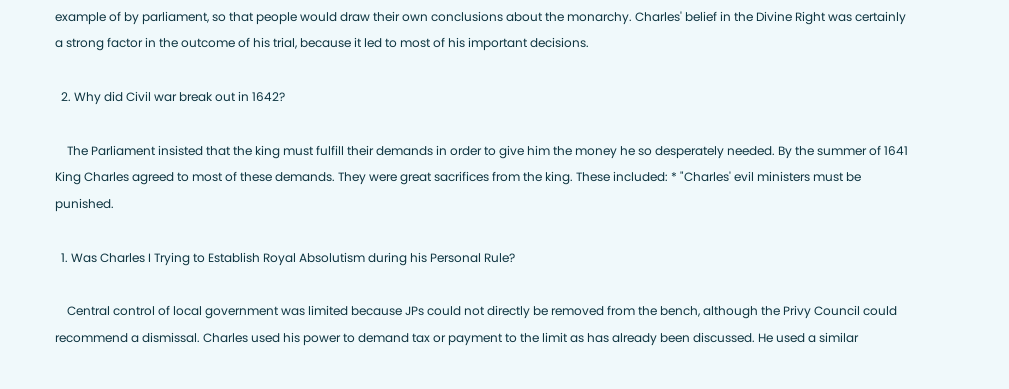example of by parliament, so that people would draw their own conclusions about the monarchy. Charles' belief in the Divine Right was certainly a strong factor in the outcome of his trial, because it led to most of his important decisions.

  2. Why did Civil war break out in 1642?

    The Parliament insisted that the king must fulfill their demands in order to give him the money he so desperately needed. By the summer of 1641 King Charles agreed to most of these demands. They were great sacrifices from the king. These included: * "Charles' evil ministers must be punished.

  1. Was Charles I Trying to Establish Royal Absolutism during his Personal Rule?

    Central control of local government was limited because JPs could not directly be removed from the bench, although the Privy Council could recommend a dismissal. Charles used his power to demand tax or payment to the limit as has already been discussed. He used a similar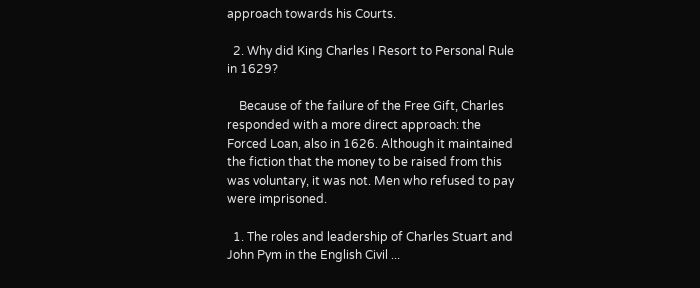approach towards his Courts.

  2. Why did King Charles I Resort to Personal Rule in 1629?

    Because of the failure of the Free Gift, Charles responded with a more direct approach: the Forced Loan, also in 1626. Although it maintained the fiction that the money to be raised from this was voluntary, it was not. Men who refused to pay were imprisoned.

  1. The roles and leadership of Charles Stuart and John Pym in the English Civil ...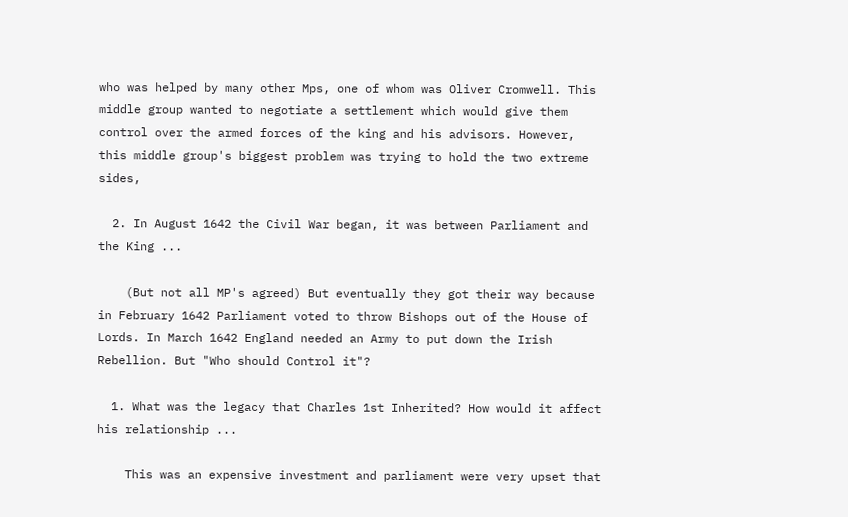who was helped by many other Mps, one of whom was Oliver Cromwell. This middle group wanted to negotiate a settlement which would give them control over the armed forces of the king and his advisors. However, this middle group's biggest problem was trying to hold the two extreme sides,

  2. In August 1642 the Civil War began, it was between Parliament and the King ...

    (But not all MP's agreed) But eventually they got their way because in February 1642 Parliament voted to throw Bishops out of the House of Lords. In March 1642 England needed an Army to put down the Irish Rebellion. But "Who should Control it"?

  1. What was the legacy that Charles 1st Inherited? How would it affect his relationship ...

    This was an expensive investment and parliament were very upset that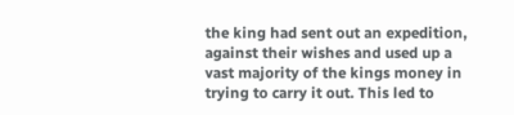the king had sent out an expedition, against their wishes and used up a vast majority of the kings money in trying to carry it out. This led to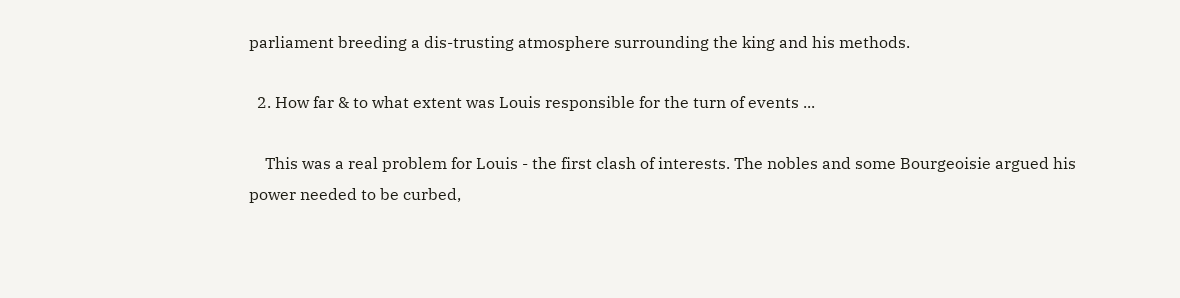parliament breeding a dis-trusting atmosphere surrounding the king and his methods.

  2. How far & to what extent was Louis responsible for the turn of events ...

    This was a real problem for Louis - the first clash of interests. The nobles and some Bourgeoisie argued his power needed to be curbed,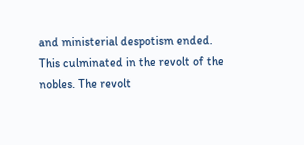and ministerial despotism ended. This culminated in the revolt of the nobles. The revolt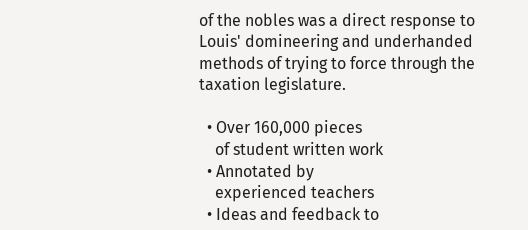of the nobles was a direct response to Louis' domineering and underhanded methods of trying to force through the taxation legislature.

  • Over 160,000 pieces
    of student written work
  • Annotated by
    experienced teachers
  • Ideas and feedback to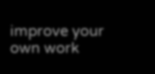improve your own work